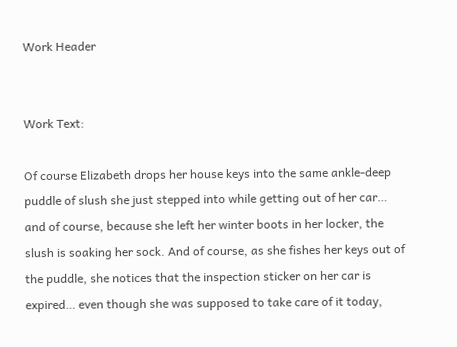Work Header


Work Text:

Of course Elizabeth drops her house keys into the same ankle-deep puddle of slush she just stepped into while getting out of her car… and of course, because she left her winter boots in her locker, the slush is soaking her sock. And of course, as she fishes her keys out of the puddle, she notices that the inspection sticker on her car is expired… even though she was supposed to take care of it today,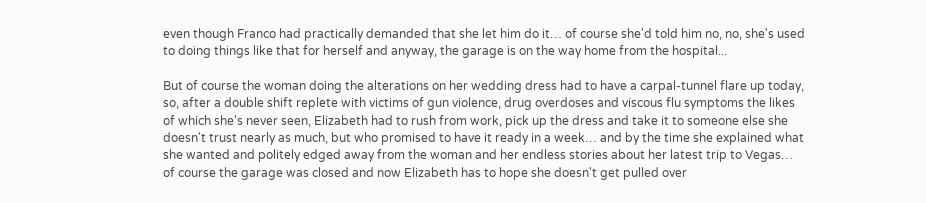even though Franco had practically demanded that she let him do it… of course she'd told him no, no, she's used to doing things like that for herself and anyway, the garage is on the way home from the hospital...

But of course the woman doing the alterations on her wedding dress had to have a carpal-tunnel flare up today, so, after a double shift replete with victims of gun violence, drug overdoses and viscous flu symptoms the likes of which she's never seen, Elizabeth had to rush from work, pick up the dress and take it to someone else she doesn't trust nearly as much, but who promised to have it ready in a week… and by the time she explained what she wanted and politely edged away from the woman and her endless stories about her latest trip to Vegas… of course the garage was closed and now Elizabeth has to hope she doesn't get pulled over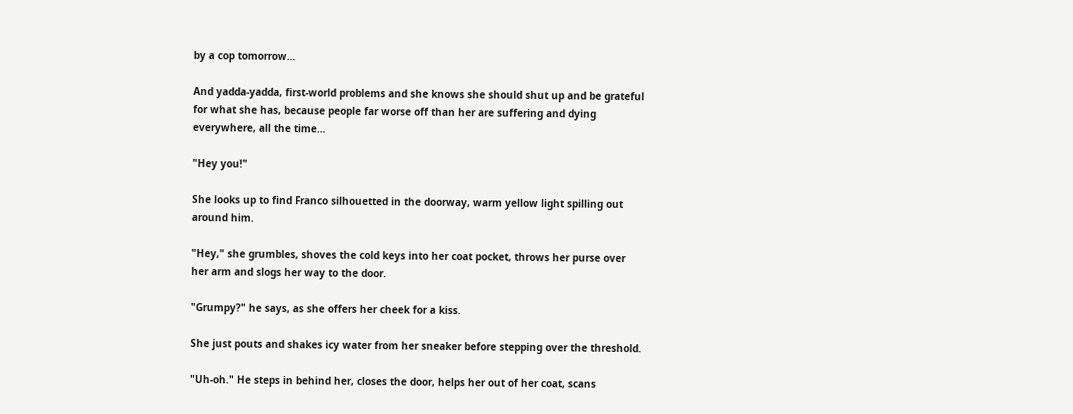by a cop tomorrow…

And yadda-yadda, first-world problems and she knows she should shut up and be grateful for what she has, because people far worse off than her are suffering and dying everywhere, all the time…

"Hey you!"

She looks up to find Franco silhouetted in the doorway, warm yellow light spilling out around him.

"Hey," she grumbles, shoves the cold keys into her coat pocket, throws her purse over her arm and slogs her way to the door.

"Grumpy?" he says, as she offers her cheek for a kiss.

She just pouts and shakes icy water from her sneaker before stepping over the threshold.

"Uh-oh." He steps in behind her, closes the door, helps her out of her coat, scans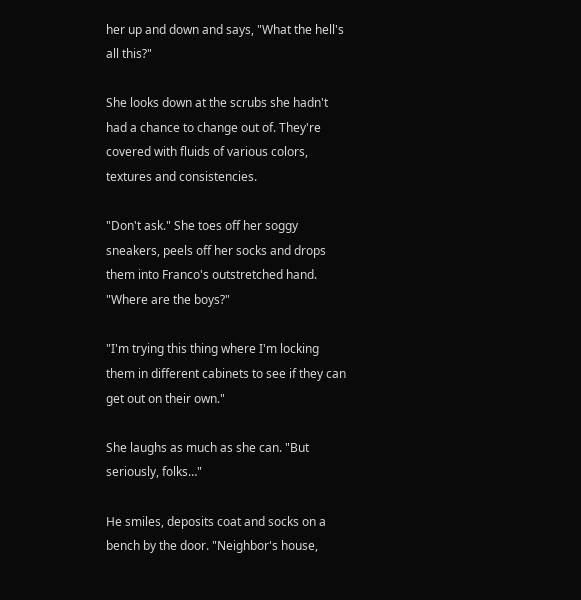her up and down and says, "What the hell's all this?"

She looks down at the scrubs she hadn't had a chance to change out of. They're covered with fluids of various colors, textures and consistencies.

"Don't ask." She toes off her soggy sneakers, peels off her socks and drops them into Franco's outstretched hand. "Where are the boys?"

"I'm trying this thing where I'm locking them in different cabinets to see if they can get out on their own."

She laughs as much as she can. "But seriously, folks…"

He smiles, deposits coat and socks on a bench by the door. "Neighbor's house,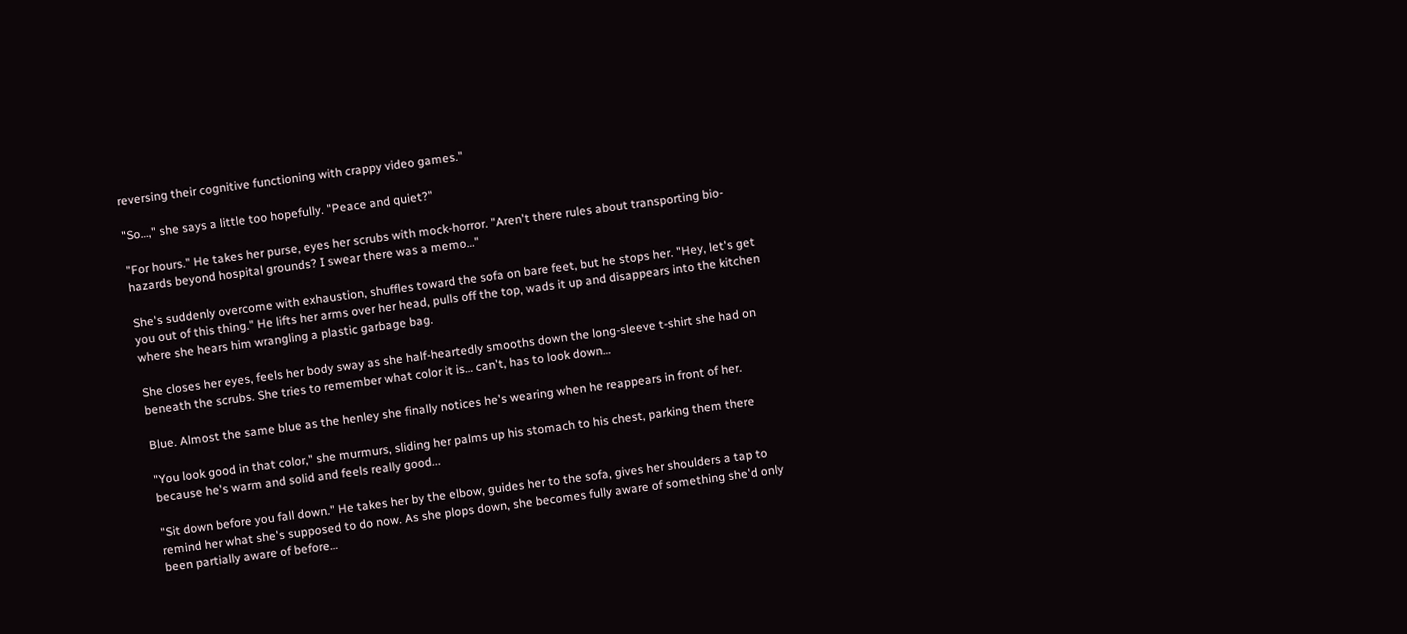reversing their cognitive functioning with crappy video games."

"So…," she says a little too hopefully. "Peace and quiet?"

"For hours." He takes her purse, eyes her scrubs with mock-horror. "Aren't there rules about transporting bio-hazards beyond hospital grounds? I swear there was a memo…"

She's suddenly overcome with exhaustion, shuffles toward the sofa on bare feet, but he stops her. "Hey, let's get you out of this thing." He lifts her arms over her head, pulls off the top, wads it up and disappears into the kitchen where she hears him wrangling a plastic garbage bag.

She closes her eyes, feels her body sway as she half-heartedly smooths down the long-sleeve t-shirt she had on beneath the scrubs. She tries to remember what color it is… can't, has to look down…

Blue. Almost the same blue as the henley she finally notices he's wearing when he reappears in front of her.

"You look good in that color," she murmurs, sliding her palms up his stomach to his chest, parking them there because he's warm and solid and feels really good...

"Sit down before you fall down." He takes her by the elbow, guides her to the sofa, gives her shoulders a tap to remind her what she's supposed to do now. As she plops down, she becomes fully aware of something she'd only been partially aware of before…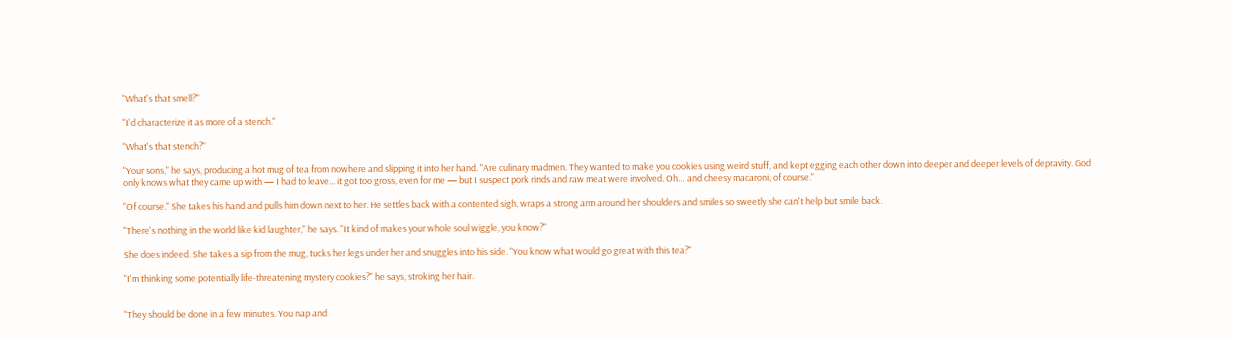"What's that smell?"

"I'd characterize it as more of a stench."

"What's that stench?"

"Your sons," he says, producing a hot mug of tea from nowhere and slipping it into her hand. "Are culinary madmen. They wanted to make you cookies using weird stuff, and kept egging each other down into deeper and deeper levels of depravity. God only knows what they came up with — I had to leave... it got too gross, even for me — but I suspect pork rinds and raw meat were involved. Oh… and cheesy macaroni, of course."

"Of course." She takes his hand and pulls him down next to her. He settles back with a contented sigh, wraps a strong arm around her shoulders and smiles so sweetly she can't help but smile back.

"There's nothing in the world like kid laughter," he says. "It kind of makes your whole soul wiggle, you know?"

She does indeed. She takes a sip from the mug, tucks her legs under her and snuggles into his side. "You know what would go great with this tea?"

"I'm thinking some potentially life-threatening mystery cookies?" he says, stroking her hair.


"They should be done in a few minutes. You nap and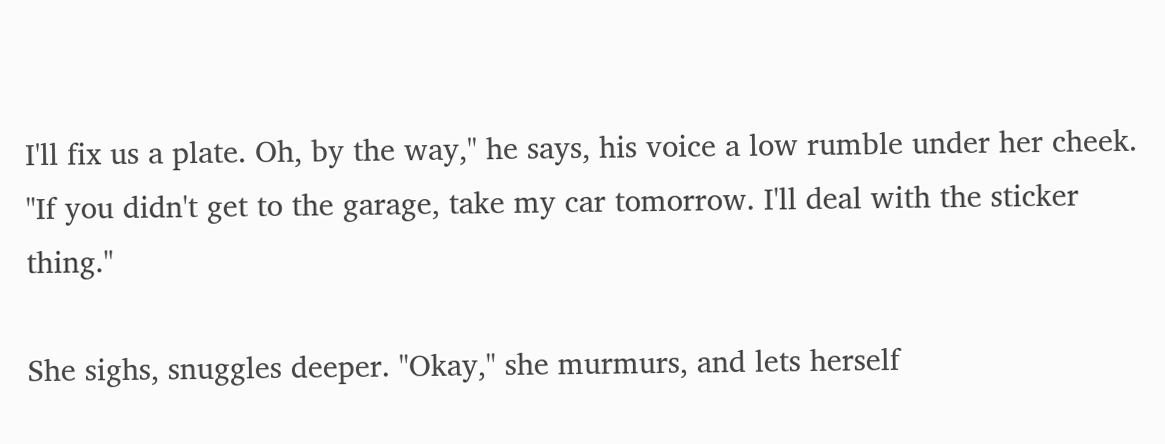I'll fix us a plate. Oh, by the way," he says, his voice a low rumble under her cheek. "If you didn't get to the garage, take my car tomorrow. I'll deal with the sticker thing."

She sighs, snuggles deeper. "Okay," she murmurs, and lets herself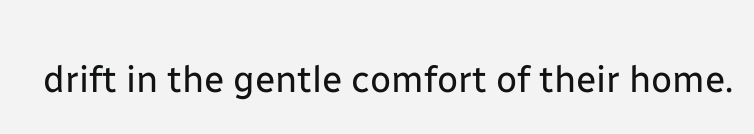drift in the gentle comfort of their home.